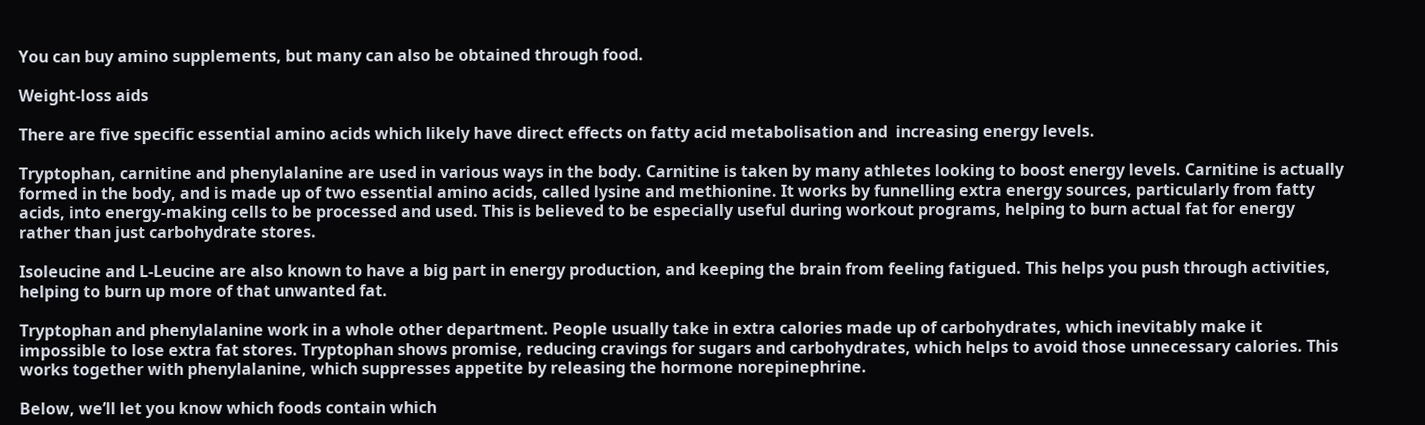You can buy amino supplements, but many can also be obtained through food.

Weight-loss aids

There are five specific essential amino acids which likely have direct effects on fatty acid metabolisation and  increasing energy levels.

Tryptophan, carnitine and phenylalanine are used in various ways in the body. Carnitine is taken by many athletes looking to boost energy levels. Carnitine is actually formed in the body, and is made up of two essential amino acids, called lysine and methionine. It works by funnelling extra energy sources, particularly from fatty acids, into energy-making cells to be processed and used. This is believed to be especially useful during workout programs, helping to burn actual fat for energy rather than just carbohydrate stores.

Isoleucine and L-Leucine are also known to have a big part in energy production, and keeping the brain from feeling fatigued. This helps you push through activities, helping to burn up more of that unwanted fat.

Tryptophan and phenylalanine work in a whole other department. People usually take in extra calories made up of carbohydrates, which inevitably make it impossible to lose extra fat stores. Tryptophan shows promise, reducing cravings for sugars and carbohydrates, which helps to avoid those unnecessary calories. This works together with phenylalanine, which suppresses appetite by releasing the hormone norepinephrine.

Below, we’ll let you know which foods contain which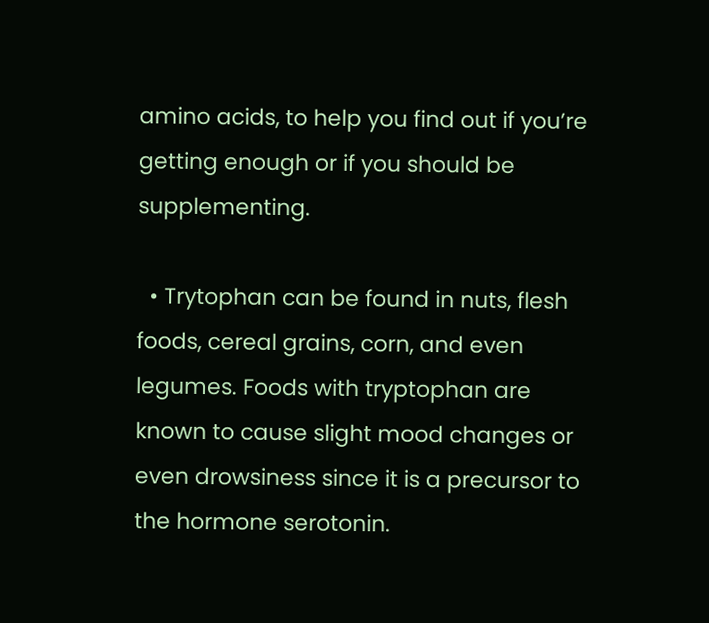amino acids, to help you find out if you’re getting enough or if you should be supplementing.

  • Trytophan can be found in nuts, flesh foods, cereal grains, corn, and even legumes. Foods with tryptophan are known to cause slight mood changes or even drowsiness since it is a precursor to the hormone serotonin.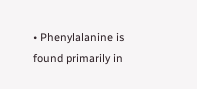• Phenylalanine is found primarily in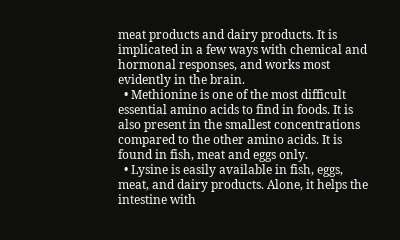meat products and dairy products. It is implicated in a few ways with chemical and hormonal responses, and works most evidently in the brain.
  • Methionine is one of the most difficult essential amino acids to find in foods. It is also present in the smallest concentrations compared to the other amino acids. It is found in fish, meat and eggs only.
  • Lysine is easily available in fish, eggs, meat, and dairy products. Alone, it helps the intestine with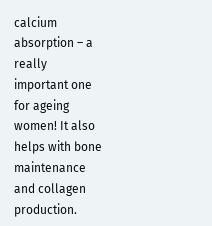calcium absorption – a really important one for ageing women! It also helps with bone maintenance and collagen production.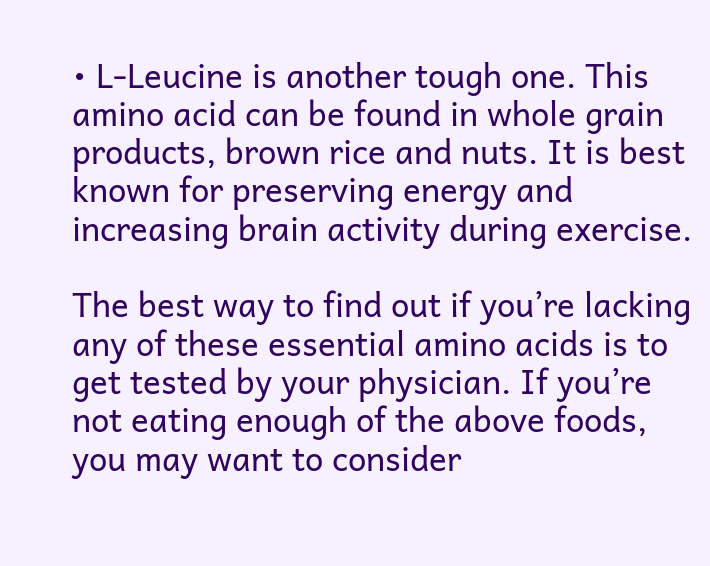• L-Leucine is another tough one. This amino acid can be found in whole grain products, brown rice and nuts. It is best known for preserving energy and increasing brain activity during exercise.

The best way to find out if you’re lacking any of these essential amino acids is to get tested by your physician. If you’re not eating enough of the above foods, you may want to consider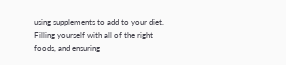using supplements to add to your diet. Filling yourself with all of the right foods, and ensuring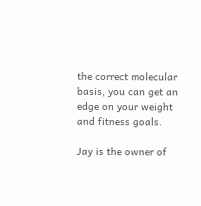the correct molecular basis, you can get an edge on your weight and fitness goals.

Jay is the owner of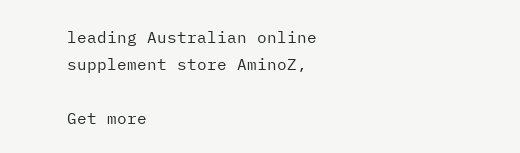leading Australian online supplement store AminoZ,

Get more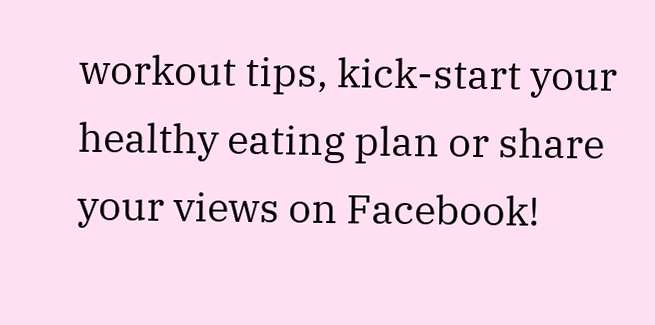workout tips, kick-start your healthy eating plan or share your views on Facebook!